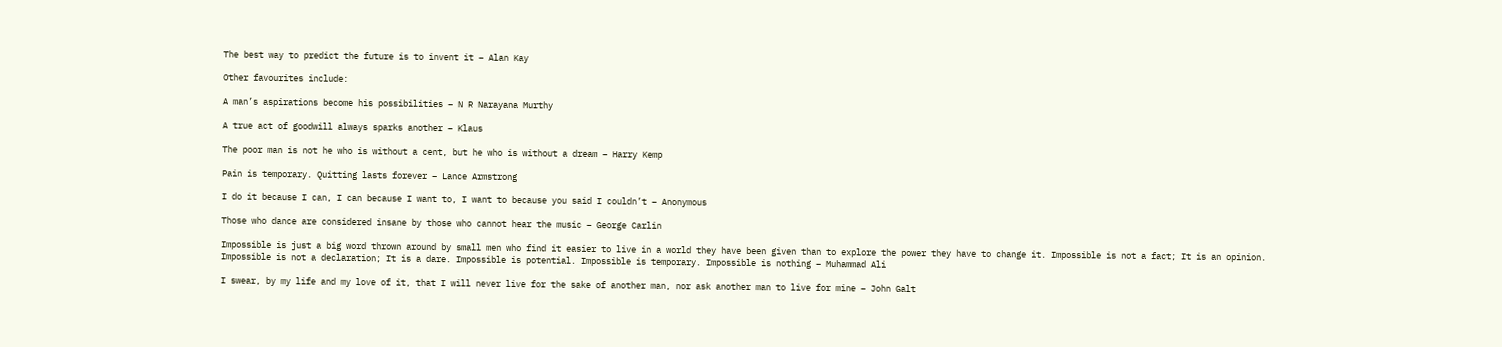The best way to predict the future is to invent it – Alan Kay

Other favourites include:

A man’s aspirations become his possibilities – N R Narayana Murthy

A true act of goodwill always sparks another – Klaus

The poor man is not he who is without a cent, but he who is without a dream – Harry Kemp

Pain is temporary. Quitting lasts forever – Lance Armstrong

I do it because I can, I can because I want to, I want to because you said I couldn’t – Anonymous

Those who dance are considered insane by those who cannot hear the music – George Carlin

Impossible is just a big word thrown around by small men who find it easier to live in a world they have been given than to explore the power they have to change it. Impossible is not a fact; It is an opinion. Impossible is not a declaration; It is a dare. Impossible is potential. Impossible is temporary. Impossible is nothing – Muhammad Ali

I swear, by my life and my love of it, that I will never live for the sake of another man, nor ask another man to live for mine – John Galt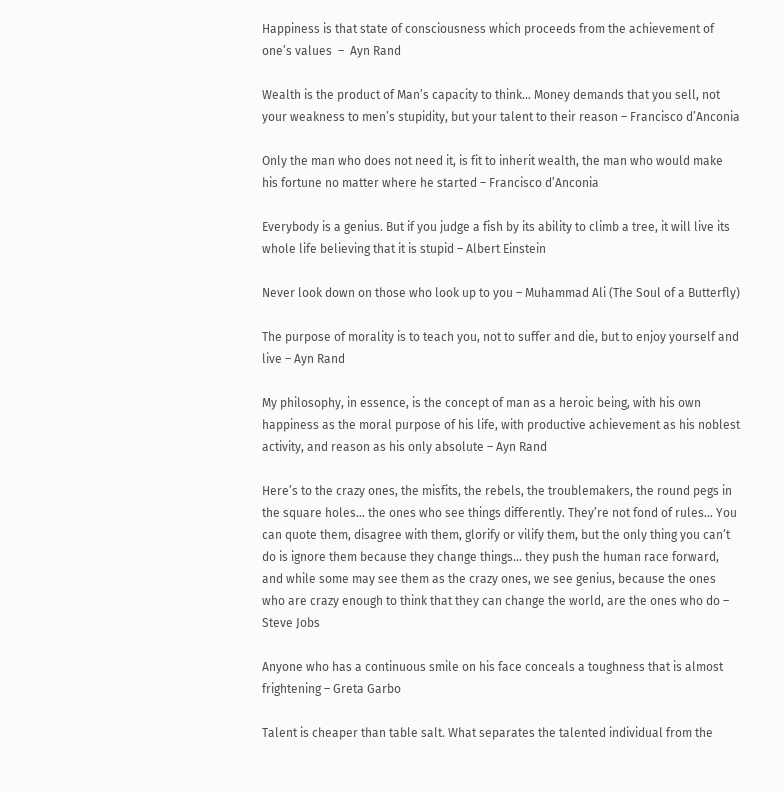Happiness is that state of consciousness which proceeds from the achievement of one’s values  –  Ayn Rand

Wealth is the product of Man’s capacity to think… Money demands that you sell, not your weakness to men’s stupidity, but your talent to their reason – Francisco d’Anconia

Only the man who does not need it, is fit to inherit wealth, the man who would make his fortune no matter where he started – Francisco d’Anconia

Everybody is a genius. But if you judge a fish by its ability to climb a tree, it will live its whole life believing that it is stupid – Albert Einstein

Never look down on those who look up to you – Muhammad Ali (The Soul of a Butterfly)

The purpose of morality is to teach you, not to suffer and die, but to enjoy yourself and live – Ayn Rand

My philosophy, in essence, is the concept of man as a heroic being, with his own happiness as the moral purpose of his life, with productive achievement as his noblest activity, and reason as his only absolute – Ayn Rand

Here’s to the crazy ones, the misfits, the rebels, the troublemakers, the round pegs in the square holes… the ones who see things differently. They’re not fond of rules… You can quote them, disagree with them, glorify or vilify them, but the only thing you can’t do is ignore them because they change things… they push the human race forward, and while some may see them as the crazy ones, we see genius, because the ones who are crazy enough to think that they can change the world, are the ones who do – Steve Jobs

Anyone who has a continuous smile on his face conceals a toughness that is almost frightening – Greta Garbo

Talent is cheaper than table salt. What separates the talented individual from the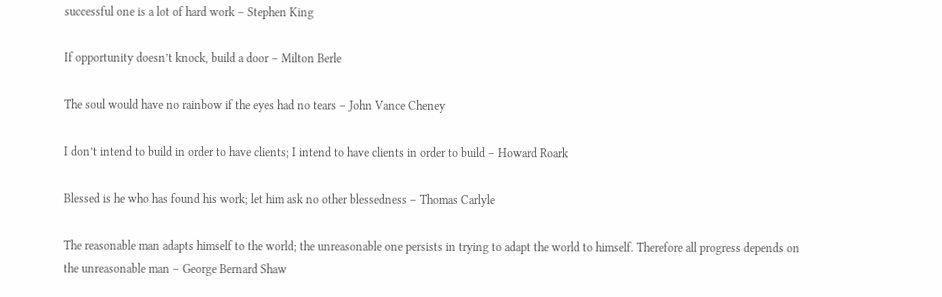successful one is a lot of hard work – Stephen King

If opportunity doesn’t knock, build a door – Milton Berle

The soul would have no rainbow if the eyes had no tears – John Vance Cheney

I don’t intend to build in order to have clients; I intend to have clients in order to build – Howard Roark

Blessed is he who has found his work; let him ask no other blessedness – Thomas Carlyle

The reasonable man adapts himself to the world; the unreasonable one persists in trying to adapt the world to himself. Therefore all progress depends on the unreasonable man – George Bernard Shaw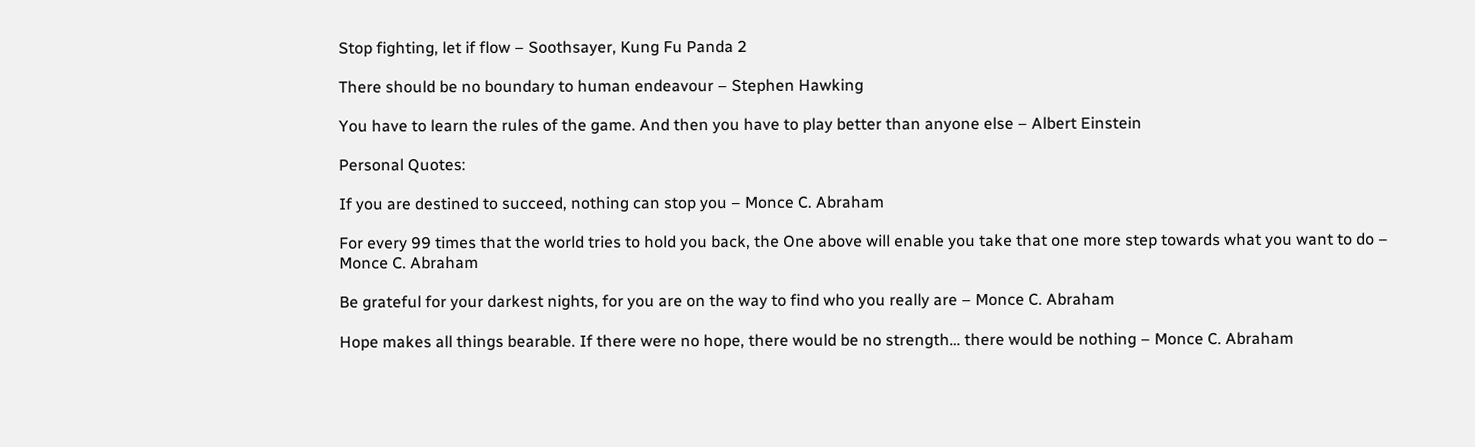Stop fighting, let if flow – Soothsayer, Kung Fu Panda 2

There should be no boundary to human endeavour – Stephen Hawking

You have to learn the rules of the game. And then you have to play better than anyone else – Albert Einstein

Personal Quotes:

If you are destined to succeed, nothing can stop you – Monce C. Abraham

For every 99 times that the world tries to hold you back, the One above will enable you take that one more step towards what you want to do – Monce C. Abraham

Be grateful for your darkest nights, for you are on the way to find who you really are – Monce C. Abraham

Hope makes all things bearable. If there were no hope, there would be no strength… there would be nothing – Monce C. Abraham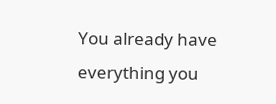You already have everything you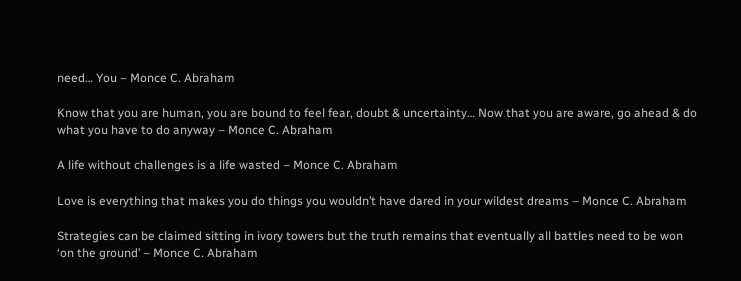need… You – Monce C. Abraham

Know that you are human, you are bound to feel fear, doubt & uncertainty… Now that you are aware, go ahead & do what you have to do anyway – Monce C. Abraham

A life without challenges is a life wasted – Monce C. Abraham

Love is everything that makes you do things you wouldn’t have dared in your wildest dreams – Monce C. Abraham

Strategies can be claimed sitting in ivory towers but the truth remains that eventually all battles need to be won ‘on the ground’ – Monce C. Abraham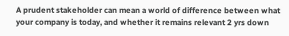A prudent stakeholder can mean a world of difference between what your company is today, and whether it remains relevant 2 yrs down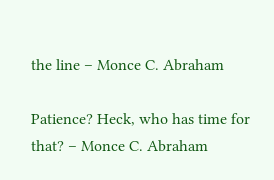the line – Monce C. Abraham

Patience? Heck, who has time for that? – Monce C. Abraham